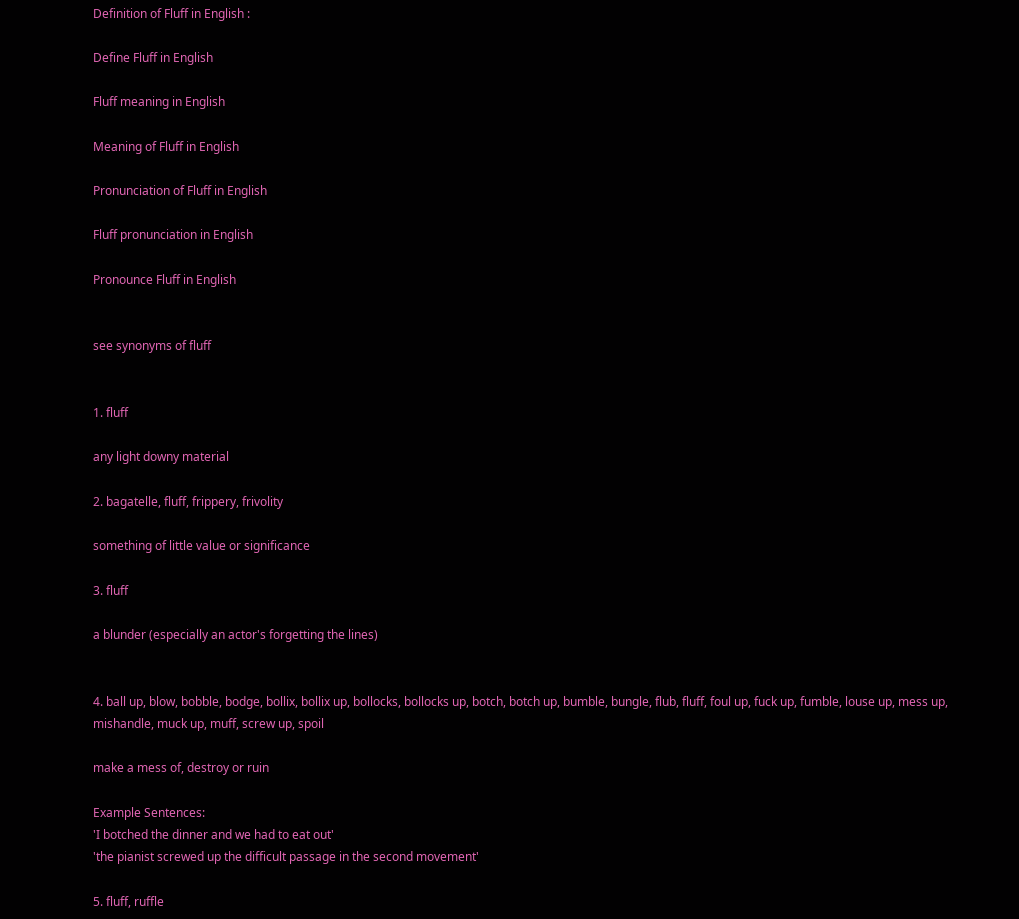Definition of Fluff in English :

Define Fluff in English

Fluff meaning in English

Meaning of Fluff in English

Pronunciation of Fluff in English

Fluff pronunciation in English

Pronounce Fluff in English


see synonyms of fluff


1. fluff

any light downy material

2. bagatelle, fluff, frippery, frivolity

something of little value or significance

3. fluff

a blunder (especially an actor's forgetting the lines)


4. ball up, blow, bobble, bodge, bollix, bollix up, bollocks, bollocks up, botch, botch up, bumble, bungle, flub, fluff, foul up, fuck up, fumble, louse up, mess up, mishandle, muck up, muff, screw up, spoil

make a mess of, destroy or ruin

Example Sentences:
'I botched the dinner and we had to eat out'
'the pianist screwed up the difficult passage in the second movement'

5. fluff, ruffle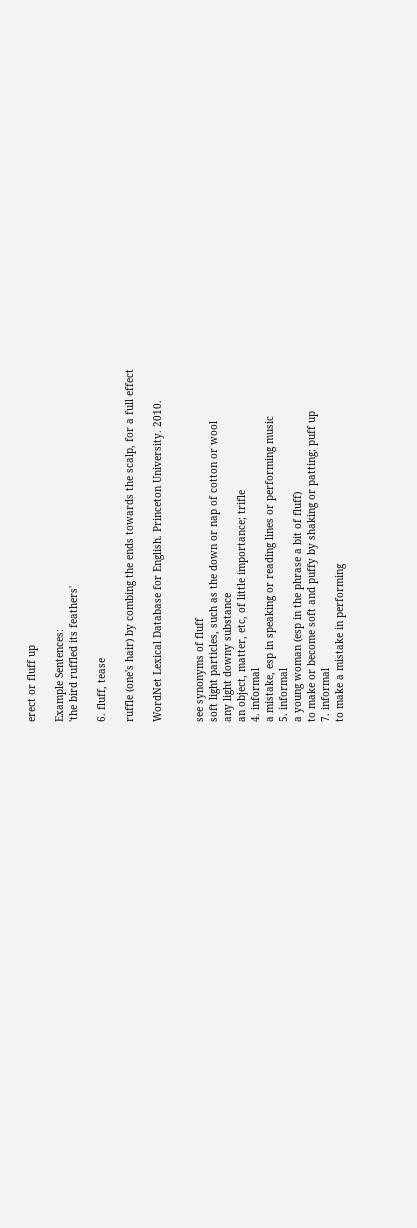erect or fluff up

Example Sentences:
'the bird ruffled its feathers'

6. fluff, tease

ruffle (one's hair) by combing the ends towards the scalp, for a full effect

WordNet Lexical Database for English. Princeton University. 2010.


see synonyms of fluff
soft light particles, such as the down or nap of cotton or wool
any light downy substance
an object, matter, etc, of little importance; trifle
4. informal
a mistake, esp in speaking or reading lines or performing music
5. informal
a young woman (esp in the phrase a bit of fluff)
to make or become soft and puffy by shaking or patting; puff up
7. informal
to make a mistake in performing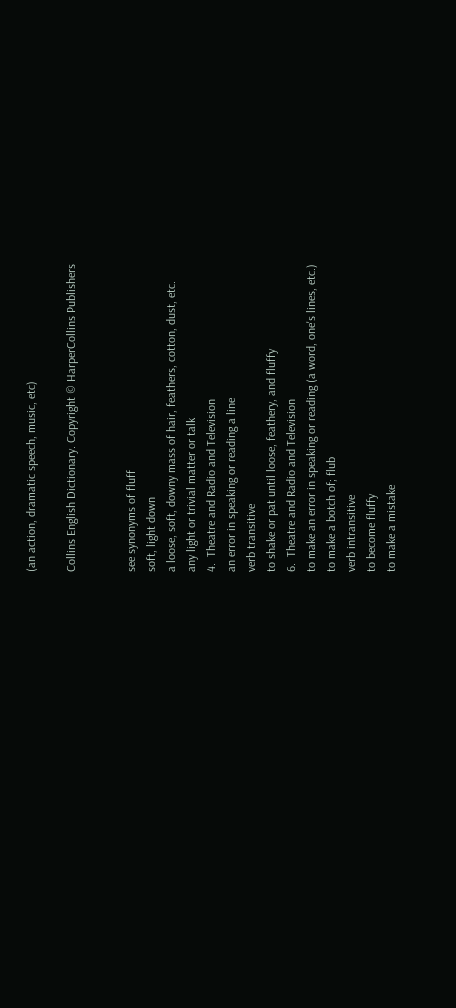(an action, dramatic speech, music, etc)

Collins English Dictionary. Copyright © HarperCollins Publishers


see synonyms of fluff
soft, light down
a loose, soft, downy mass of hair, feathers, cotton, dust, etc.
any light or trivial matter or talk
4.  Theatre and Radio and Television
an error in speaking or reading a line
verb transitive
to shake or pat until loose, feathery, and fluffy
6.  Theatre and Radio and Television
to make an error in speaking or reading (a word, one's lines, etc.)
to make a botch of; flub
verb intransitive
to become fluffy
to make a mistake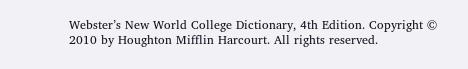Webster’s New World College Dictionary, 4th Edition. Copyright © 2010 by Houghton Mifflin Harcourt. All rights reserved.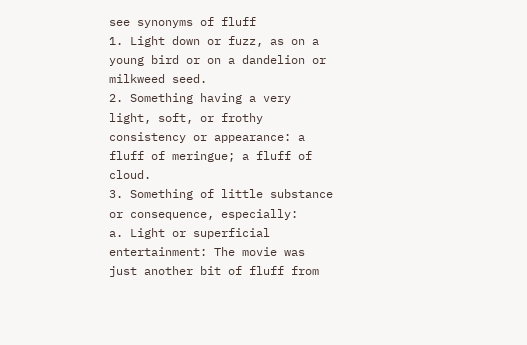see synonyms of fluff
1. Light down or fuzz, as on a young bird or on a dandelion or milkweed seed.
2. Something having a very light, soft, or frothy consistency or appearance: a fluff of meringue; a fluff of cloud.
3. Something of little substance or consequence, especially:
a. Light or superficial entertainment: The movie was just another bit of fluff from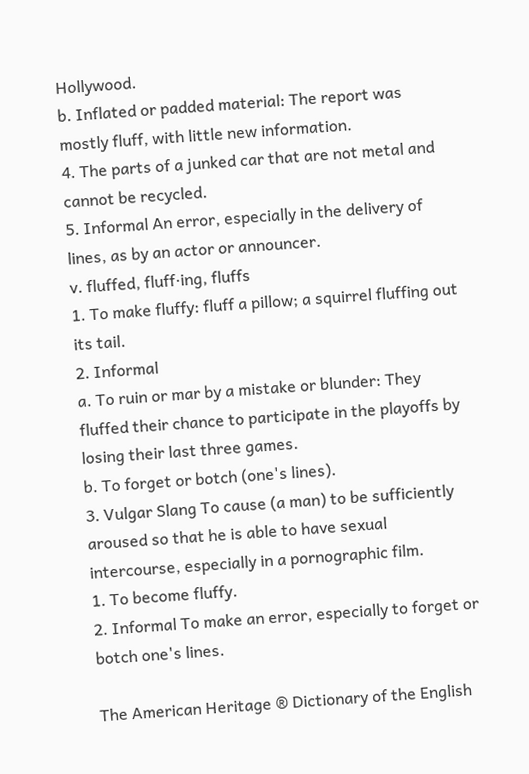Hollywood.
b. Inflated or padded material: The report was mostly fluff, with little new information.
4. The parts of a junked car that are not metal and cannot be recycled.
5. Informal An error, especially in the delivery of lines, as by an actor or announcer.
v. fluffed, fluff·ing, fluffs
1. To make fluffy: fluff a pillow; a squirrel fluffing out its tail.
2. Informal
a. To ruin or mar by a mistake or blunder: They fluffed their chance to participate in the playoffs by losing their last three games.
b. To forget or botch (one's lines).
3. Vulgar Slang To cause (a man) to be sufficiently aroused so that he is able to have sexual intercourse, especially in a pornographic film.
1. To become fluffy.
2. Informal To make an error, especially to forget or botch one's lines.

The American Heritage ® Dictionary of the English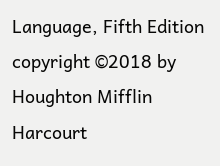Language, Fifth Edition copyright ©2018 by Houghton Mifflin Harcourt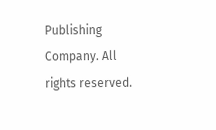Publishing Company. All rights reserved.